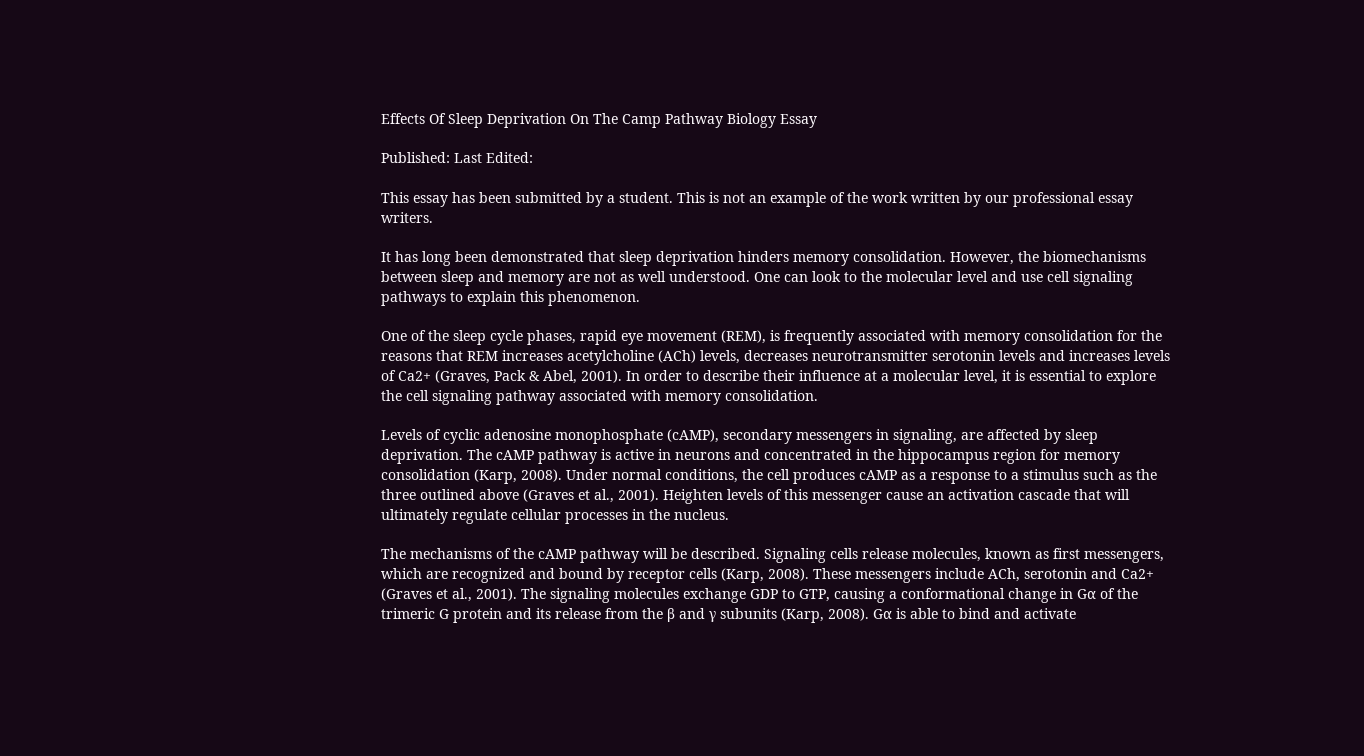Effects Of Sleep Deprivation On The Camp Pathway Biology Essay

Published: Last Edited:

This essay has been submitted by a student. This is not an example of the work written by our professional essay writers.

It has long been demonstrated that sleep deprivation hinders memory consolidation. However, the biomechanisms between sleep and memory are not as well understood. One can look to the molecular level and use cell signaling pathways to explain this phenomenon.

One of the sleep cycle phases, rapid eye movement (REM), is frequently associated with memory consolidation for the reasons that REM increases acetylcholine (ACh) levels, decreases neurotransmitter serotonin levels and increases levels of Ca2+ (Graves, Pack & Abel, 2001). In order to describe their influence at a molecular level, it is essential to explore the cell signaling pathway associated with memory consolidation.

Levels of cyclic adenosine monophosphate (cAMP), secondary messengers in signaling, are affected by sleep deprivation. The cAMP pathway is active in neurons and concentrated in the hippocampus region for memory consolidation (Karp, 2008). Under normal conditions, the cell produces cAMP as a response to a stimulus such as the three outlined above (Graves et al., 2001). Heighten levels of this messenger cause an activation cascade that will ultimately regulate cellular processes in the nucleus.

The mechanisms of the cAMP pathway will be described. Signaling cells release molecules, known as first messengers, which are recognized and bound by receptor cells (Karp, 2008). These messengers include ACh, serotonin and Ca2+ (Graves et al., 2001). The signaling molecules exchange GDP to GTP, causing a conformational change in Gα of the trimeric G protein and its release from the β and γ subunits (Karp, 2008). Gα is able to bind and activate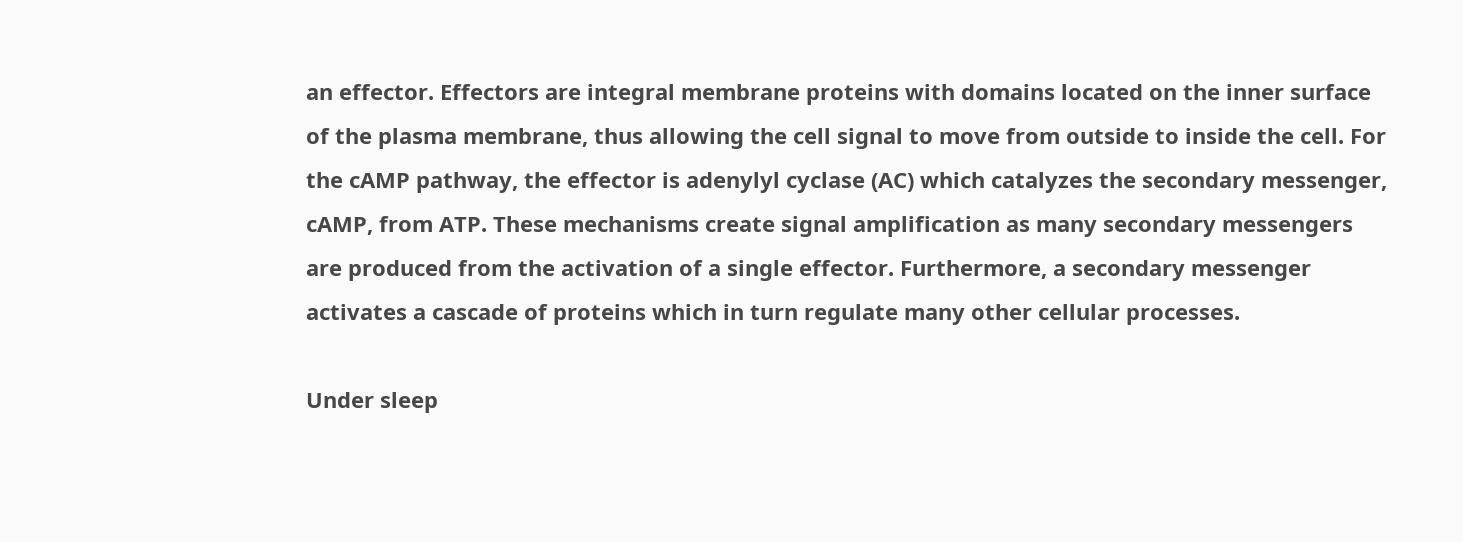an effector. Effectors are integral membrane proteins with domains located on the inner surface of the plasma membrane, thus allowing the cell signal to move from outside to inside the cell. For the cAMP pathway, the effector is adenylyl cyclase (AC) which catalyzes the secondary messenger, cAMP, from ATP. These mechanisms create signal amplification as many secondary messengers are produced from the activation of a single effector. Furthermore, a secondary messenger activates a cascade of proteins which in turn regulate many other cellular processes.

Under sleep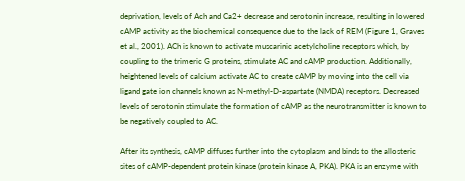deprivation, levels of Ach and Ca2+ decrease and serotonin increase, resulting in lowered cAMP activity as the biochemical consequence due to the lack of REM (Figure 1, Graves et al., 2001). ACh is known to activate muscarinic acetylcholine receptors which, by coupling to the trimeric G proteins, stimulate AC and cAMP production. Additionally, heightened levels of calcium activate AC to create cAMP by moving into the cell via ligand gate ion channels known as N-methyl-D-aspartate (NMDA) receptors. Decreased levels of serotonin stimulate the formation of cAMP as the neurotransmitter is known to be negatively coupled to AC.

After its synthesis, cAMP diffuses further into the cytoplasm and binds to the allosteric sites of cAMP-dependent protein kinase (protein kinase A, PKA). PKA is an enzyme with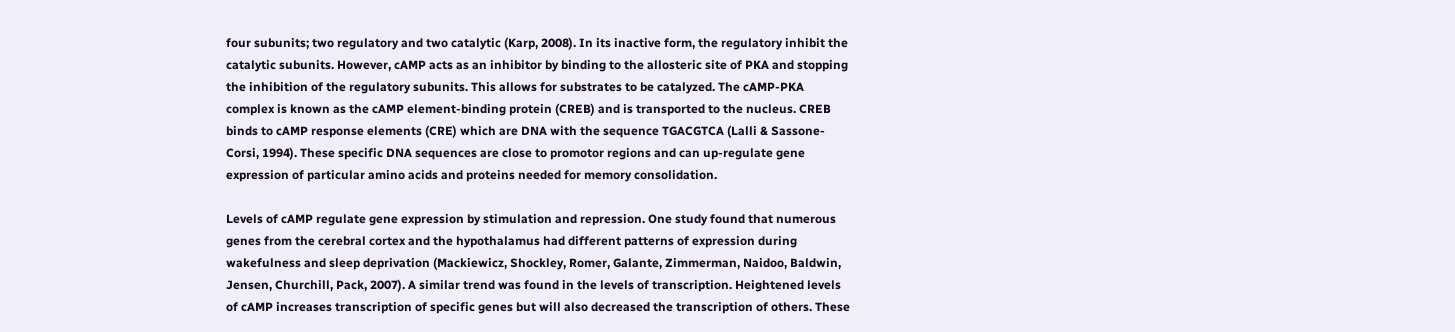four subunits; two regulatory and two catalytic (Karp, 2008). In its inactive form, the regulatory inhibit the catalytic subunits. However, cAMP acts as an inhibitor by binding to the allosteric site of PKA and stopping the inhibition of the regulatory subunits. This allows for substrates to be catalyzed. The cAMP-PKA complex is known as the cAMP element-binding protein (CREB) and is transported to the nucleus. CREB binds to cAMP response elements (CRE) which are DNA with the sequence TGACGTCA (Lalli & Sassone-Corsi, 1994). These specific DNA sequences are close to promotor regions and can up-regulate gene expression of particular amino acids and proteins needed for memory consolidation.

Levels of cAMP regulate gene expression by stimulation and repression. One study found that numerous genes from the cerebral cortex and the hypothalamus had different patterns of expression during wakefulness and sleep deprivation (Mackiewicz, Shockley, Romer, Galante, Zimmerman, Naidoo, Baldwin, Jensen, Churchill, Pack, 2007). A similar trend was found in the levels of transcription. Heightened levels of cAMP increases transcription of specific genes but will also decreased the transcription of others. These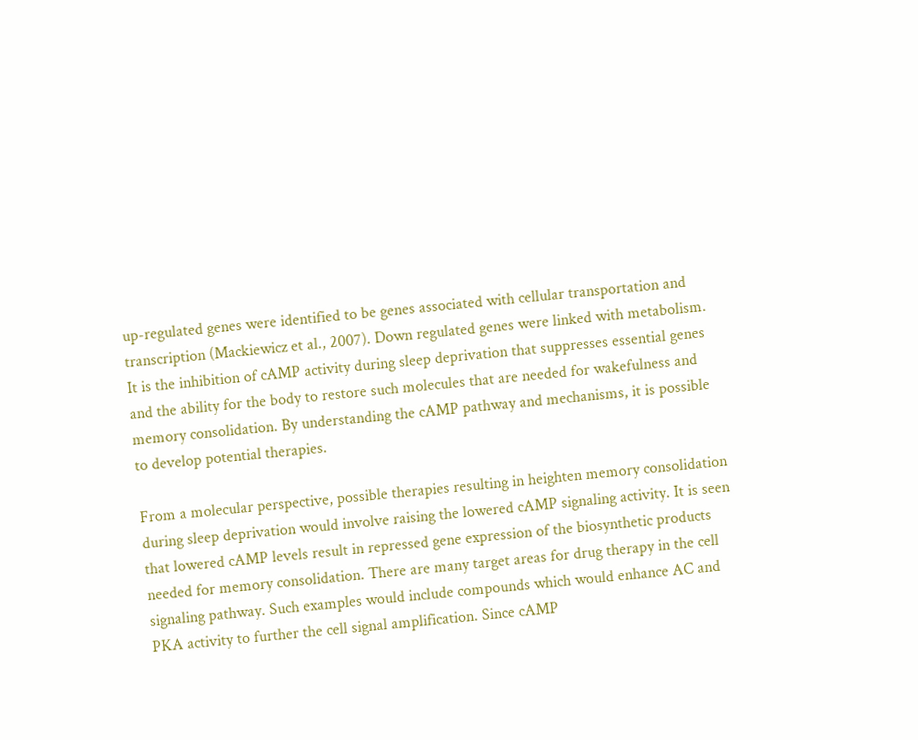up-regulated genes were identified to be genes associated with cellular transportation and transcription (Mackiewicz et al., 2007). Down regulated genes were linked with metabolism. It is the inhibition of cAMP activity during sleep deprivation that suppresses essential genes and the ability for the body to restore such molecules that are needed for wakefulness and memory consolidation. By understanding the cAMP pathway and mechanisms, it is possible to develop potential therapies.

From a molecular perspective, possible therapies resulting in heighten memory consolidation during sleep deprivation would involve raising the lowered cAMP signaling activity. It is seen that lowered cAMP levels result in repressed gene expression of the biosynthetic products needed for memory consolidation. There are many target areas for drug therapy in the cell signaling pathway. Such examples would include compounds which would enhance AC and PKA activity to further the cell signal amplification. Since cAMP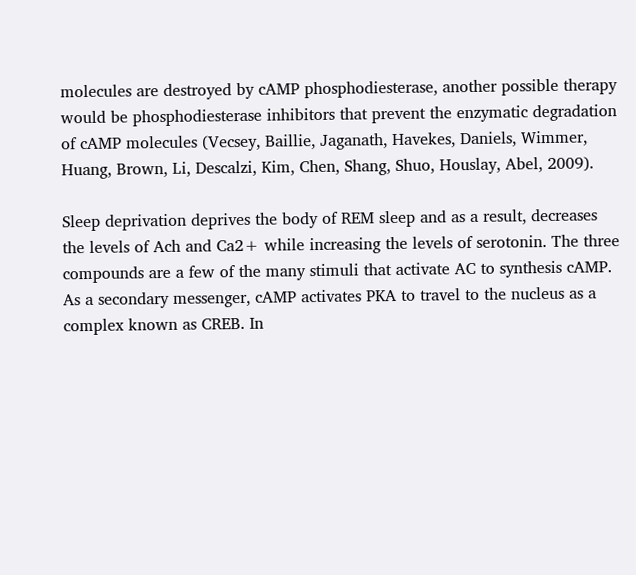molecules are destroyed by cAMP phosphodiesterase, another possible therapy would be phosphodiesterase inhibitors that prevent the enzymatic degradation of cAMP molecules (Vecsey, Baillie, Jaganath, Havekes, Daniels, Wimmer, Huang, Brown, Li, Descalzi, Kim, Chen, Shang, Shuo, Houslay, Abel, 2009).

Sleep deprivation deprives the body of REM sleep and as a result, decreases the levels of Ach and Ca2+ while increasing the levels of serotonin. The three compounds are a few of the many stimuli that activate AC to synthesis cAMP. As a secondary messenger, cAMP activates PKA to travel to the nucleus as a complex known as CREB. In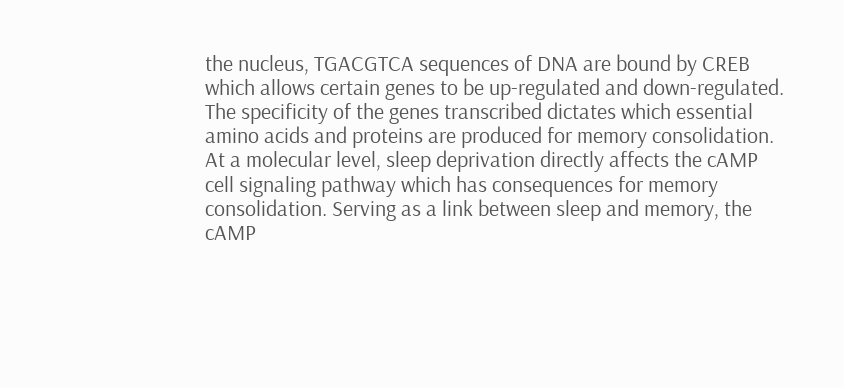the nucleus, TGACGTCA sequences of DNA are bound by CREB which allows certain genes to be up-regulated and down-regulated. The specificity of the genes transcribed dictates which essential amino acids and proteins are produced for memory consolidation. At a molecular level, sleep deprivation directly affects the cAMP cell signaling pathway which has consequences for memory consolidation. Serving as a link between sleep and memory, the cAMP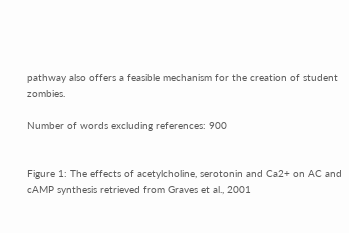pathway also offers a feasible mechanism for the creation of student zombies.

Number of words excluding references: 900


Figure 1: The effects of acetylcholine, serotonin and Ca2+ on AC and cAMP synthesis retrieved from Graves et al., 2001